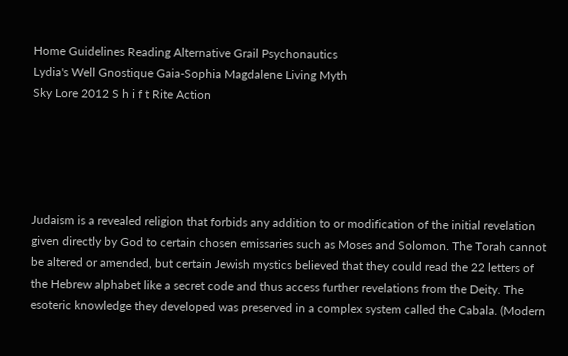Home Guidelines Reading Alternative Grail Psychonautics
Lydia's Well Gnostique Gaia-Sophia Magdalene Living Myth
Sky Lore 2012 S h i f t Rite Action





Judaism is a revealed religion that forbids any addition to or modification of the initial revelation given directly by God to certain chosen emissaries such as Moses and Solomon. The Torah cannot be altered or amended, but certain Jewish mystics believed that they could read the 22 letters of the Hebrew alphabet like a secret code and thus access further revelations from the Deity. The esoteric knowledge they developed was preserved in a complex system called the Cabala. (Modern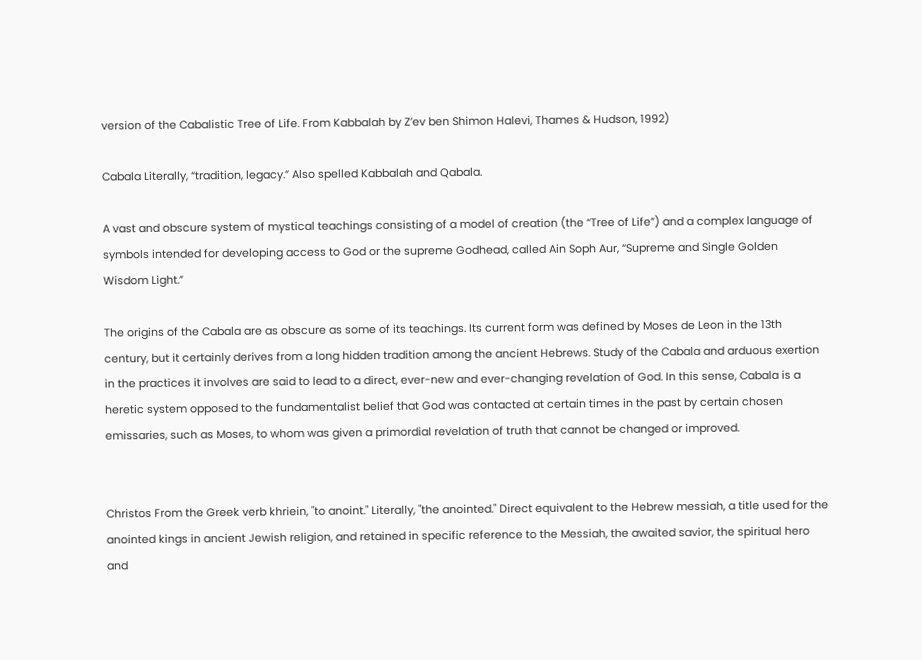version of the Cabalistic Tree of Life. From Kabbalah by Z’ev ben Shimon Halevi, Thames & Hudson, 1992)

Cabala Literally, “tradition, legacy.” Also spelled Kabbalah and Qabala.

A vast and obscure system of mystical teachings consisting of a model of creation (the “Tree of Life”) and a complex language of symbols intended for developing access to God or the supreme Godhead, called Ain Soph Aur, “Supreme and Single Golden Wisdom Light.”

The origins of the Cabala are as obscure as some of its teachings. Its current form was defined by Moses de Leon in the 13th century, but it certainly derives from a long hidden tradition among the ancient Hebrews. Study of the Cabala and arduous exertion in the practices it involves are said to lead to a direct, ever-new and ever-changing revelation of God. In this sense, Cabala is a heretic system opposed to the fundamentalist belief that God was contacted at certain times in the past by certain chosen emissaries, such as Moses, to whom was given a primordial revelation of truth that cannot be changed or improved.


Christos From the Greek verb khriein, "to anoint." Literally, "the anointed." Direct equivalent to the Hebrew messiah, a title used for the anointed kings in ancient Jewish religion, and retained in specific reference to the Messiah, the awaited savior, the spiritual hero and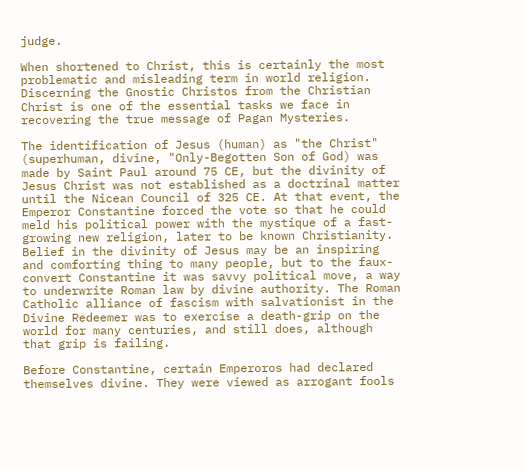judge.

When shortened to Christ, this is certainly the most problematic and misleading term in world religion. Discerning the Gnostic Christos from the Christian Christ is one of the essential tasks we face in recovering the true message of Pagan Mysteries.

The identification of Jesus (human) as "the Christ" (superhuman, divine, "Only-Begotten Son of God) was made by Saint Paul around 75 CE, but the divinity of Jesus Christ was not established as a doctrinal matter until the Nicean Council of 325 CE. At that event, the Emperor Constantine forced the vote so that he could meld his political power with the mystique of a fast-growing new religion, later to be known Christianity. Belief in the divinity of Jesus may be an inspiring and comforting thing to many people, but to the faux-convert Constantine it was savvy political move, a way to underwrite Roman law by divine authority. The Roman Catholic alliance of fascism with salvationist in the Divine Redeemer was to exercise a death-grip on the world for many centuries, and still does, although that grip is failing.

Before Constantine, certain Emperoros had declared themselves divine. They were viewed as arrogant fools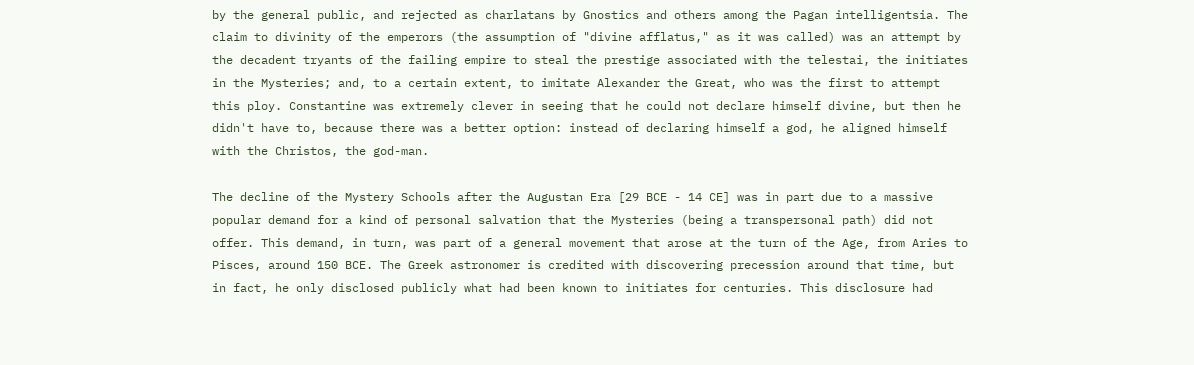by the general public, and rejected as charlatans by Gnostics and others among the Pagan intelligentsia. The claim to divinity of the emperors (the assumption of "divine afflatus," as it was called) was an attempt by the decadent tryants of the failing empire to steal the prestige associated with the telestai, the initiates in the Mysteries; and, to a certain extent, to imitate Alexander the Great, who was the first to attempt this ploy. Constantine was extremely clever in seeing that he could not declare himself divine, but then he didn't have to, because there was a better option: instead of declaring himself a god, he aligned himself with the Christos, the god-man.

The decline of the Mystery Schools after the Augustan Era [29 BCE - 14 CE] was in part due to a massive popular demand for a kind of personal salvation that the Mysteries (being a transpersonal path) did not offer. This demand, in turn, was part of a general movement that arose at the turn of the Age, from Aries to Pisces, around 150 BCE. The Greek astronomer is credited with discovering precession around that time, but in fact, he only disclosed publicly what had been known to initiates for centuries. This disclosure had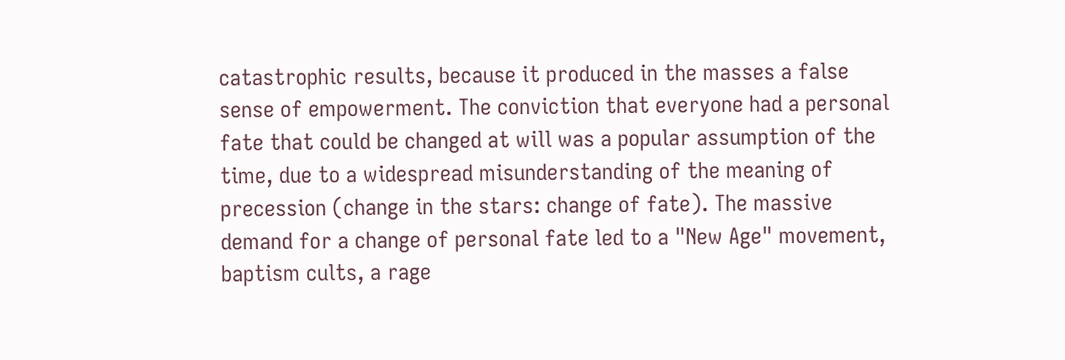catastrophic results, because it produced in the masses a false sense of empowerment. The conviction that everyone had a personal fate that could be changed at will was a popular assumption of the time, due to a widespread misunderstanding of the meaning of precession (change in the stars: change of fate). The massive demand for a change of personal fate led to a "New Age" movement, baptism cults, a rage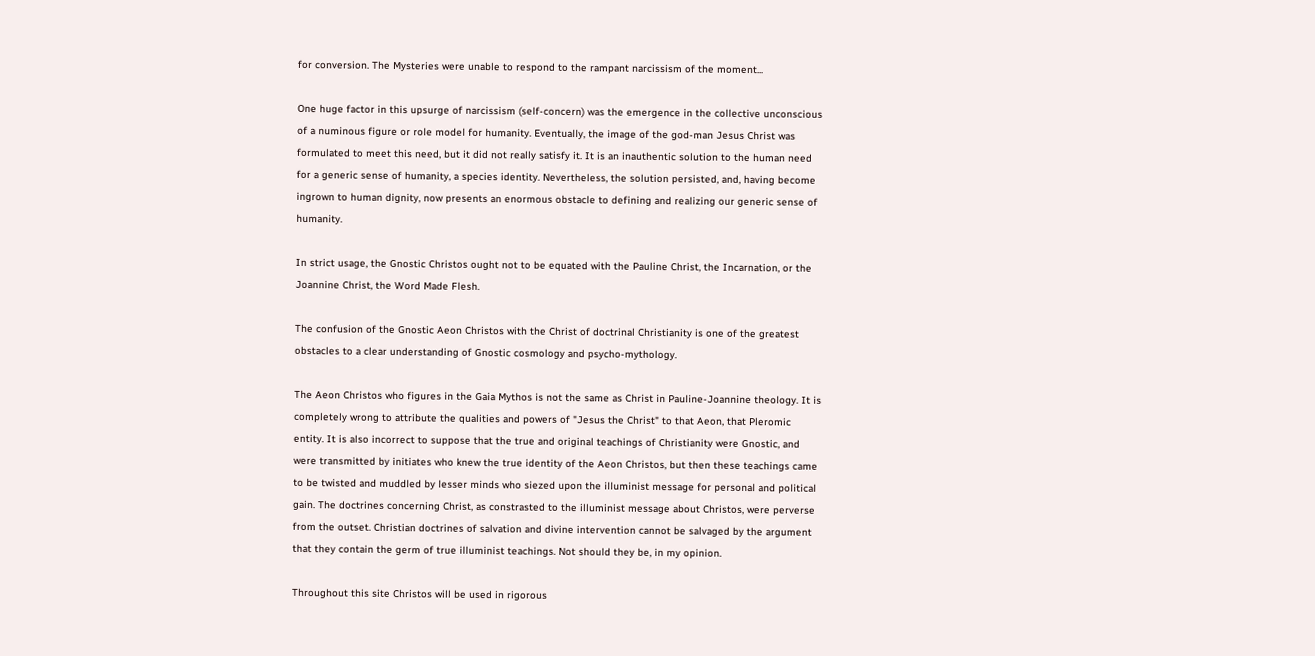for conversion. The Mysteries were unable to respond to the rampant narcissism of the moment...

One huge factor in this upsurge of narcissism (self-concern) was the emergence in the collective unconscious of a numinous figure or role model for humanity. Eventually, the image of the god-man Jesus Christ was formulated to meet this need, but it did not really satisfy it. It is an inauthentic solution to the human need for a generic sense of humanity, a species identity. Nevertheless, the solution persisted, and, having become ingrown to human dignity, now presents an enormous obstacle to defining and realizing our generic sense of humanity.

In strict usage, the Gnostic Christos ought not to be equated with the Pauline Christ, the Incarnation, or the Joannine Christ, the Word Made Flesh.

The confusion of the Gnostic Aeon Christos with the Christ of doctrinal Christianity is one of the greatest obstacles to a clear understanding of Gnostic cosmology and psycho-mythology.

The Aeon Christos who figures in the Gaia Mythos is not the same as Christ in Pauline-Joannine theology. It is completely wrong to attribute the qualities and powers of "Jesus the Christ" to that Aeon, that Pleromic entity. It is also incorrect to suppose that the true and original teachings of Christianity were Gnostic, and were transmitted by initiates who knew the true identity of the Aeon Christos, but then these teachings came to be twisted and muddled by lesser minds who siezed upon the illuminist message for personal and political gain. The doctrines concerning Christ, as constrasted to the illuminist message about Christos, were perverse from the outset. Christian doctrines of salvation and divine intervention cannot be salvaged by the argument that they contain the germ of true illuminist teachings. Not should they be, in my opinion.

Throughout this site Christos will be used in rigorous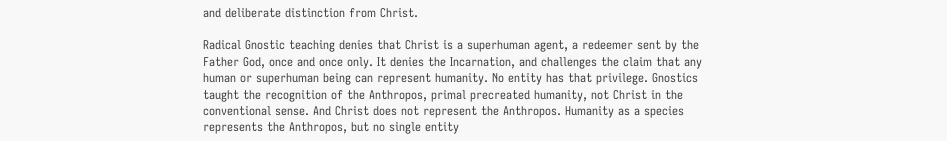and deliberate distinction from Christ.

Radical Gnostic teaching denies that Christ is a superhuman agent, a redeemer sent by the Father God, once and once only. It denies the Incarnation, and challenges the claim that any human or superhuman being can represent humanity. No entity has that privilege. Gnostics taught the recognition of the Anthropos, primal precreated humanity, not Christ in the conventional sense. And Christ does not represent the Anthropos. Humanity as a species represents the Anthropos, but no single entity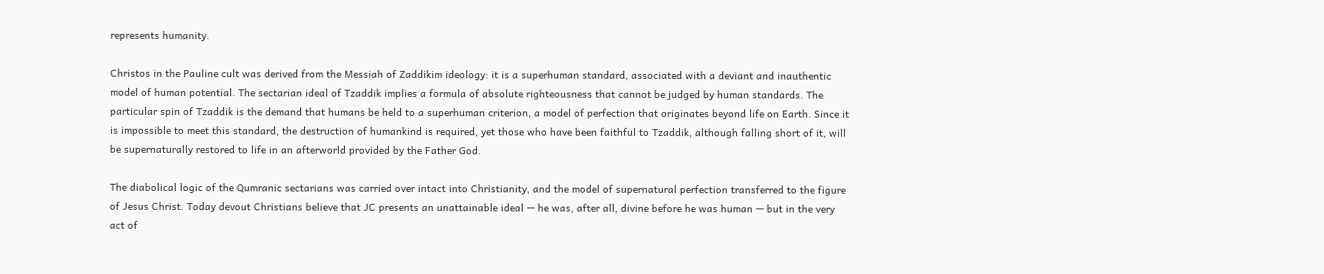represents humanity.

Christos in the Pauline cult was derived from the Messiah of Zaddikim ideology: it is a superhuman standard, associated with a deviant and inauthentic model of human potential. The sectarian ideal of Tzaddik implies a formula of absolute righteousness that cannot be judged by human standards. The particular spin of Tzaddik is the demand that humans be held to a superhuman criterion, a model of perfection that originates beyond life on Earth. Since it is impossible to meet this standard, the destruction of humankind is required, yet those who have been faithful to Tzaddik, although falling short of it, will be supernaturally restored to life in an afterworld provided by the Father God.

The diabolical logic of the Qumranic sectarians was carried over intact into Christianity, and the model of supernatural perfection transferred to the figure of Jesus Christ. Today devout Christians believe that JC presents an unattainable ideal — he was, after all, divine before he was human — but in the very act of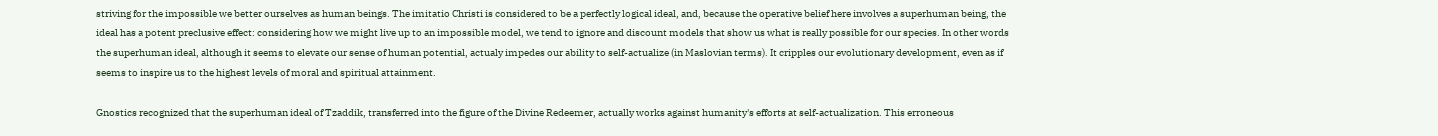striving for the impossible we better ourselves as human beings. The imitatio Christi is considered to be a perfectly logical ideal, and, because the operative belief here involves a superhuman being, the ideal has a potent preclusive effect: considering how we might live up to an impossible model, we tend to ignore and discount models that show us what is really possible for our species. In other words the superhuman ideal, although it seems to elevate our sense of human potential, actualy impedes our ability to self-actualize (in Maslovian terms). It cripples our evolutionary development, even as if seems to inspire us to the highest levels of moral and spiritual attainment.

Gnostics recognized that the superhuman ideal of Tzaddik, transferred into the figure of the Divine Redeemer, actually works against humanity's efforts at self-actualization. This erroneous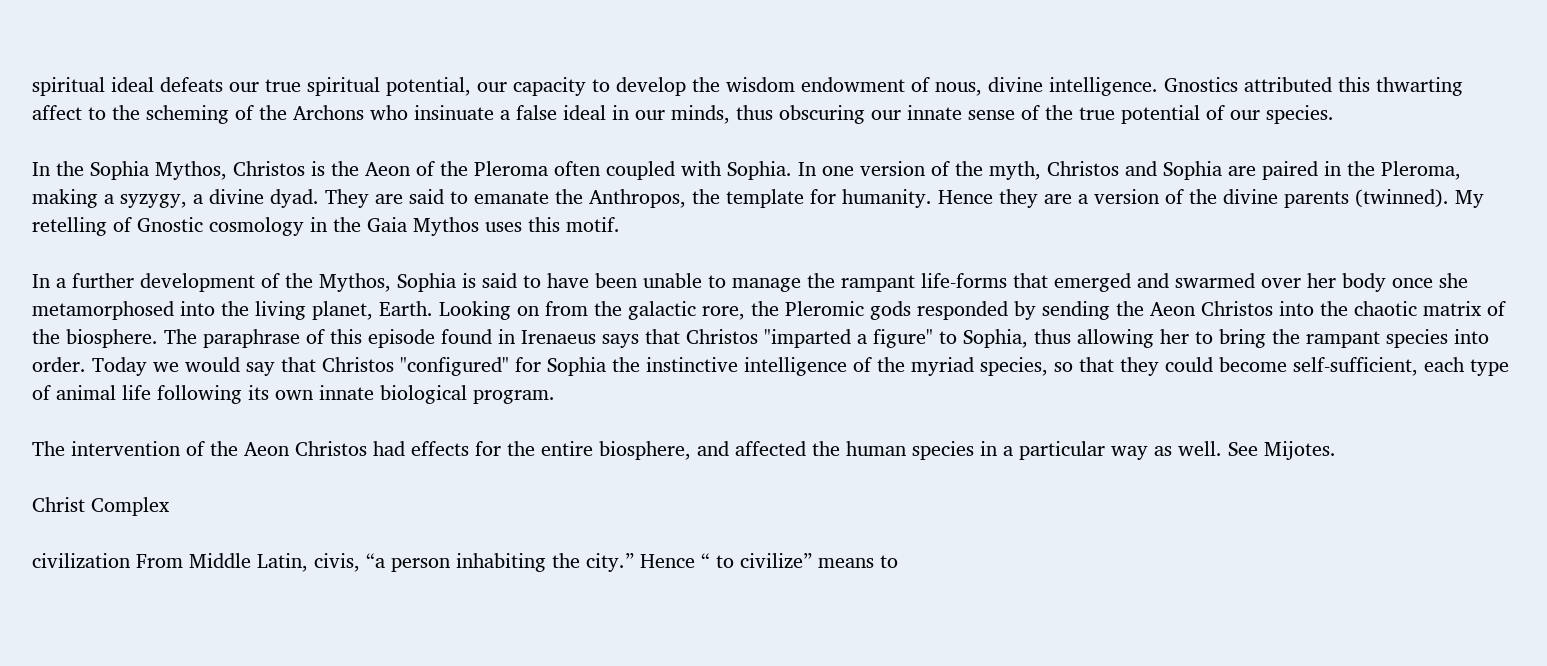spiritual ideal defeats our true spiritual potential, our capacity to develop the wisdom endowment of nous, divine intelligence. Gnostics attributed this thwarting affect to the scheming of the Archons who insinuate a false ideal in our minds, thus obscuring our innate sense of the true potential of our species.

In the Sophia Mythos, Christos is the Aeon of the Pleroma often coupled with Sophia. In one version of the myth, Christos and Sophia are paired in the Pleroma, making a syzygy, a divine dyad. They are said to emanate the Anthropos, the template for humanity. Hence they are a version of the divine parents (twinned). My retelling of Gnostic cosmology in the Gaia Mythos uses this motif.

In a further development of the Mythos, Sophia is said to have been unable to manage the rampant life-forms that emerged and swarmed over her body once she metamorphosed into the living planet, Earth. Looking on from the galactic rore, the Pleromic gods responded by sending the Aeon Christos into the chaotic matrix of the biosphere. The paraphrase of this episode found in Irenaeus says that Christos "imparted a figure" to Sophia, thus allowing her to bring the rampant species into order. Today we would say that Christos "configured" for Sophia the instinctive intelligence of the myriad species, so that they could become self-sufficient, each type of animal life following its own innate biological program.

The intervention of the Aeon Christos had effects for the entire biosphere, and affected the human species in a particular way as well. See Mijotes.

Christ Complex

civilization From Middle Latin, civis, “a person inhabiting the city.” Hence “ to civilize” means to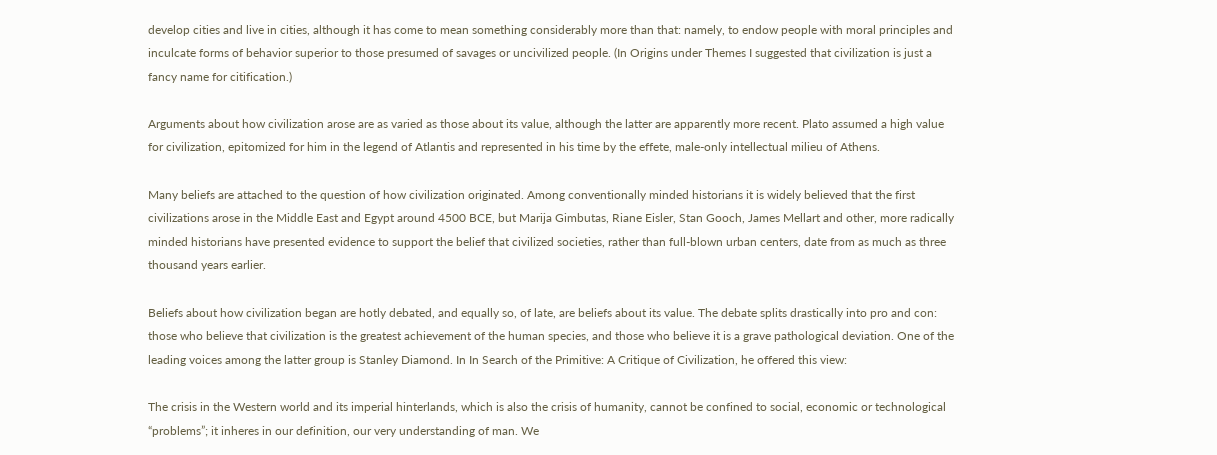develop cities and live in cities, although it has come to mean something considerably more than that: namely, to endow people with moral principles and inculcate forms of behavior superior to those presumed of savages or uncivilized people. (In Origins under Themes I suggested that civilization is just a fancy name for citification.)

Arguments about how civilization arose are as varied as those about its value, although the latter are apparently more recent. Plato assumed a high value for civilization, epitomized for him in the legend of Atlantis and represented in his time by the effete, male-only intellectual milieu of Athens.

Many beliefs are attached to the question of how civilization originated. Among conventionally minded historians it is widely believed that the first civilizations arose in the Middle East and Egypt around 4500 BCE, but Marija Gimbutas, Riane Eisler, Stan Gooch, James Mellart and other, more radically minded historians have presented evidence to support the belief that civilized societies, rather than full-blown urban centers, date from as much as three thousand years earlier.

Beliefs about how civilization began are hotly debated, and equally so, of late, are beliefs about its value. The debate splits drastically into pro and con: those who believe that civilization is the greatest achievement of the human species, and those who believe it is a grave pathological deviation. One of the leading voices among the latter group is Stanley Diamond. In In Search of the Primitive: A Critique of Civilization, he offered this view:

The crisis in the Western world and its imperial hinterlands, which is also the crisis of humanity, cannot be confined to social, economic or technological “problems”; it inheres in our definition, our very understanding of man. We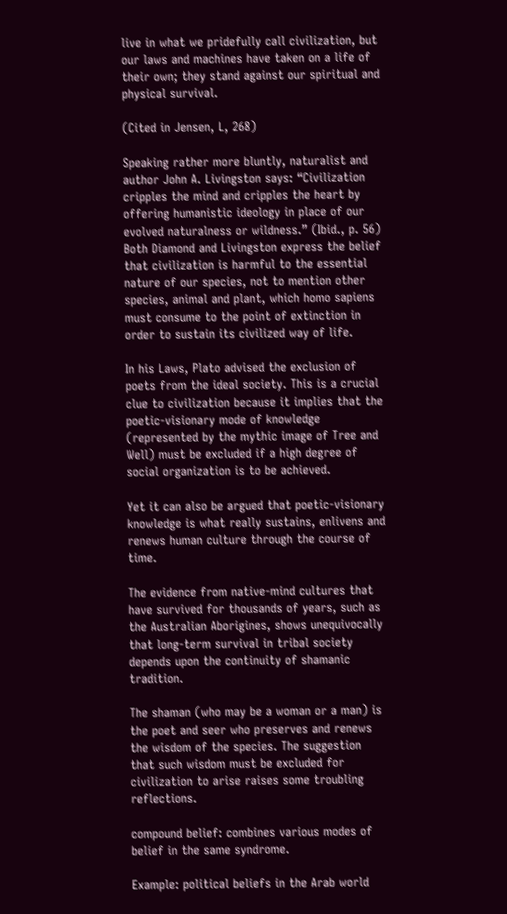live in what we pridefully call civilization, but our laws and machines have taken on a life of their own; they stand against our spiritual and physical survival.

(Cited in Jensen, L, 268)

Speaking rather more bluntly, naturalist and author John A. Livingston says: “Civilization cripples the mind and cripples the heart by offering humanistic ideology in place of our evolved naturalness or wildness.” (Ibid., p. 56) Both Diamond and Livingston express the belief that civilization is harmful to the essential nature of our species, not to mention other species, animal and plant, which homo sapiens must consume to the point of extinction in order to sustain its civilized way of life.

In his Laws, Plato advised the exclusion of poets from the ideal society. This is a crucial clue to civilization because it implies that the poetic-visionary mode of knowledge (represented by the mythic image of Tree and Well) must be excluded if a high degree of social organization is to be achieved.

Yet it can also be argued that poetic-visionary knowledge is what really sustains, enlivens and renews human culture through the course of time.

The evidence from native-mind cultures that have survived for thousands of years, such as the Australian Aborigines, shows unequivocally that long-term survival in tribal society depends upon the continuity of shamanic tradition.

The shaman (who may be a woman or a man) is the poet and seer who preserves and renews the wisdom of the species. The suggestion that such wisdom must be excluded for civilization to arise raises some troubling reflections.

compound belief: combines various modes of belief in the same syndrome.

Example: political beliefs in the Arab world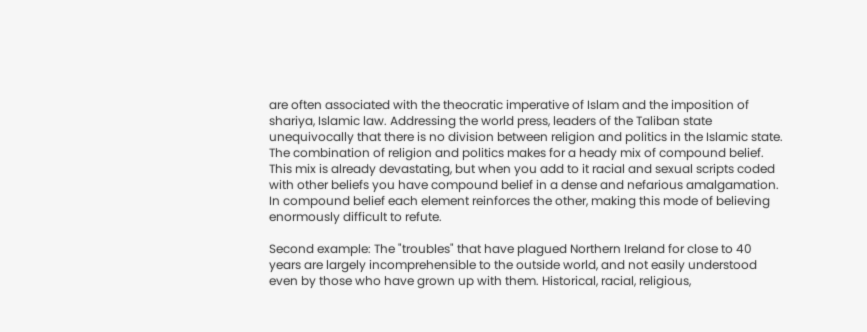are often associated with the theocratic imperative of Islam and the imposition of shariya, Islamic law. Addressing the world press, leaders of the Taliban state unequivocally that there is no division between religion and politics in the Islamic state. The combination of religion and politics makes for a heady mix of compound belief. This mix is already devastating, but when you add to it racial and sexual scripts coded with other beliefs you have compound belief in a dense and nefarious amalgamation. In compound belief each element reinforces the other, making this mode of believing enormously difficult to refute.

Second example: The "troubles" that have plagued Northern Ireland for close to 40 years are largely incomprehensible to the outside world, and not easily understood even by those who have grown up with them. Historical, racial, religious,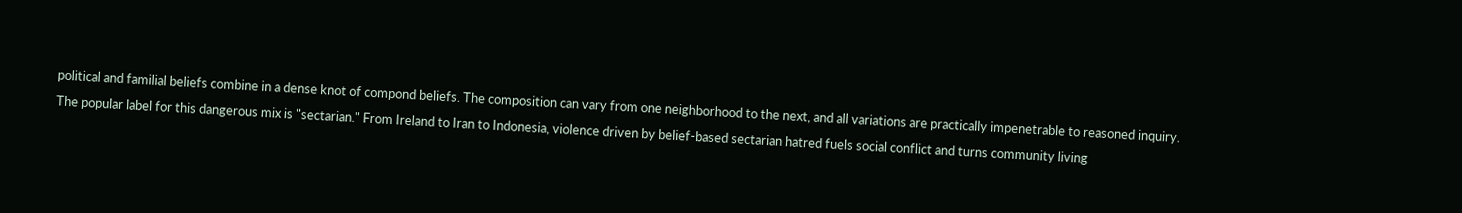political and familial beliefs combine in a dense knot of compond beliefs. The composition can vary from one neighborhood to the next, and all variations are practically impenetrable to reasoned inquiry. The popular label for this dangerous mix is "sectarian." From Ireland to Iran to Indonesia, violence driven by belief-based sectarian hatred fuels social conflict and turns community living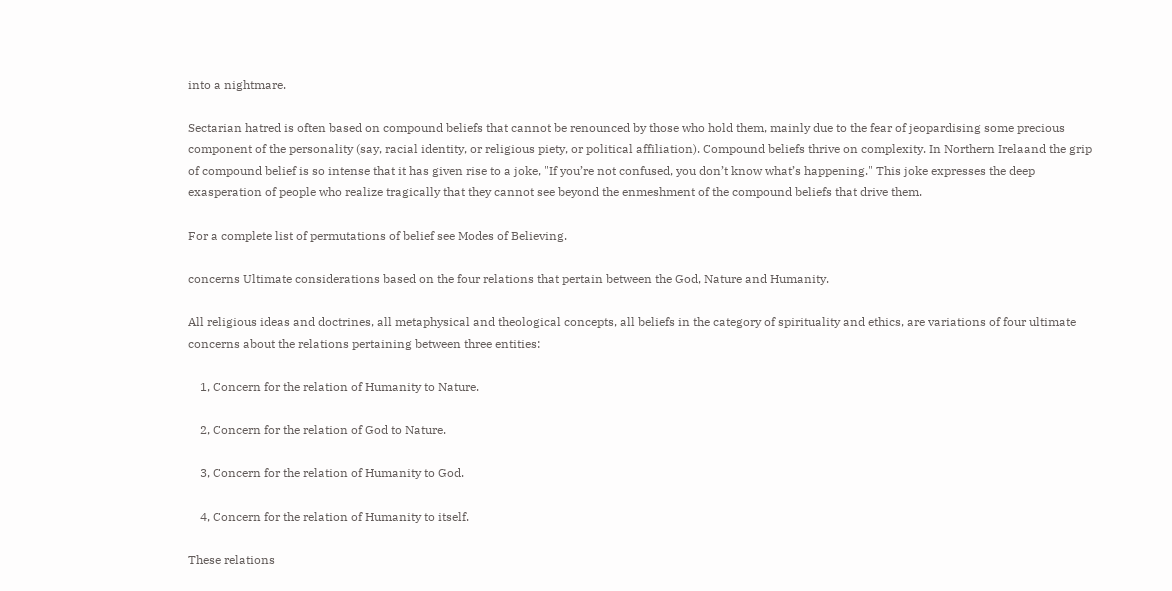into a nightmare.

Sectarian hatred is often based on compound beliefs that cannot be renounced by those who hold them, mainly due to the fear of jeopardising some precious component of the personality (say, racial identity, or religious piety, or political affiliation). Compound beliefs thrive on complexity. In Northern Irelaand the grip of compound belief is so intense that it has given rise to a joke, "If you’re not confused, you don’t know what’s happening." This joke expresses the deep exasperation of people who realize tragically that they cannot see beyond the enmeshment of the compound beliefs that drive them.

For a complete list of permutations of belief see Modes of Believing.

concerns Ultimate considerations based on the four relations that pertain between the God, Nature and Humanity.

All religious ideas and doctrines, all metaphysical and theological concepts, all beliefs in the category of spirituality and ethics, are variations of four ultimate concerns about the relations pertaining between three entities:

    1, Concern for the relation of Humanity to Nature.

    2, Concern for the relation of God to Nature.

    3, Concern for the relation of Humanity to God.

    4, Concern for the relation of Humanity to itself.

These relations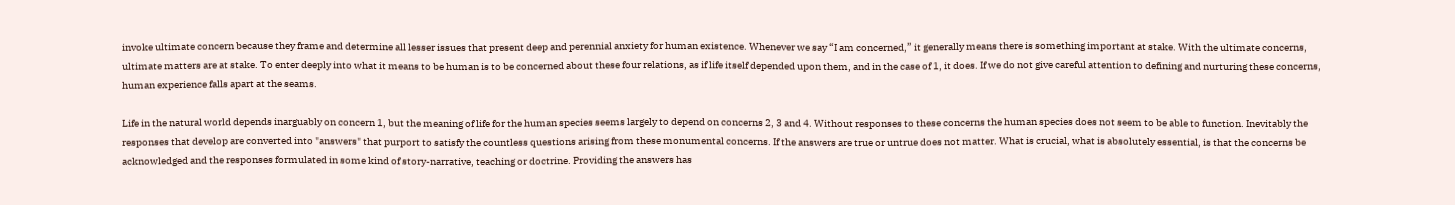invoke ultimate concern because they frame and determine all lesser issues that present deep and perennial anxiety for human existence. Whenever we say “I am concerned,” it generally means there is something important at stake. With the ultimate concerns, ultimate matters are at stake. To enter deeply into what it means to be human is to be concerned about these four relations, as if life itself depended upon them, and in the case of 1, it does. If we do not give careful attention to defining and nurturing these concerns, human experience falls apart at the seams.

Life in the natural world depends inarguably on concern 1, but the meaning of life for the human species seems largely to depend on concerns 2, 3 and 4. Without responses to these concerns the human species does not seem to be able to function. Inevitably the responses that develop are converted into "answers" that purport to satisfy the countless questions arising from these monumental concerns. If the answers are true or untrue does not matter. What is crucial, what is absolutely essential, is that the concerns be acknowledged and the responses formulated in some kind of story-narrative, teaching or doctrine. Providing the answers has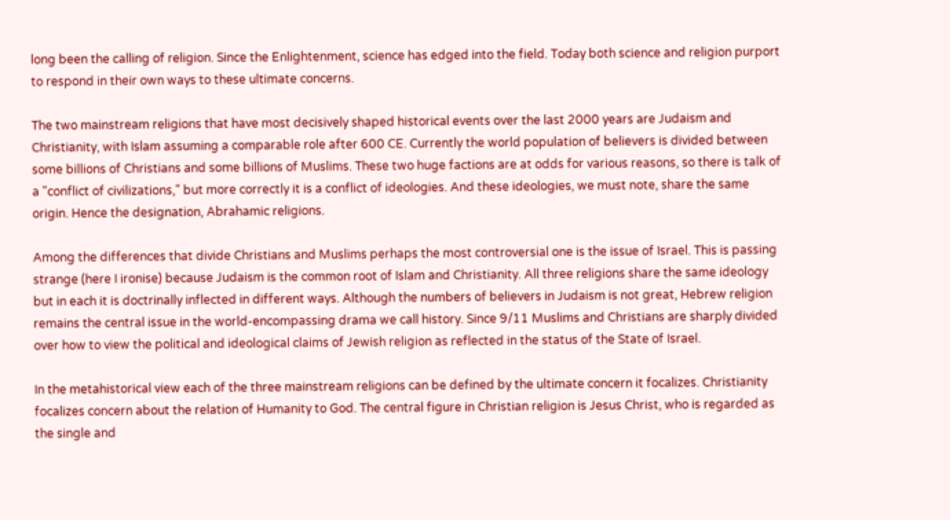long been the calling of religion. Since the Enlightenment, science has edged into the field. Today both science and religion purport to respond in their own ways to these ultimate concerns.

The two mainstream religions that have most decisively shaped historical events over the last 2000 years are Judaism and Christianity, with Islam assuming a comparable role after 600 CE. Currently the world population of believers is divided between some billions of Christians and some billions of Muslims. These two huge factions are at odds for various reasons, so there is talk of a "conflict of civilizations," but more correctly it is a conflict of ideologies. And these ideologies, we must note, share the same origin. Hence the designation, Abrahamic religions.

Among the differences that divide Christians and Muslims perhaps the most controversial one is the issue of Israel. This is passing strange (here I ironise) because Judaism is the common root of Islam and Christianity. All three religions share the same ideology but in each it is doctrinally inflected in different ways. Although the numbers of believers in Judaism is not great, Hebrew religion remains the central issue in the world-encompassing drama we call history. Since 9/11 Muslims and Christians are sharply divided over how to view the political and ideological claims of Jewish religion as reflected in the status of the State of Israel.

In the metahistorical view each of the three mainstream religions can be defined by the ultimate concern it focalizes. Christianity focalizes concern about the relation of Humanity to God. The central figure in Christian religion is Jesus Christ, who is regarded as the single and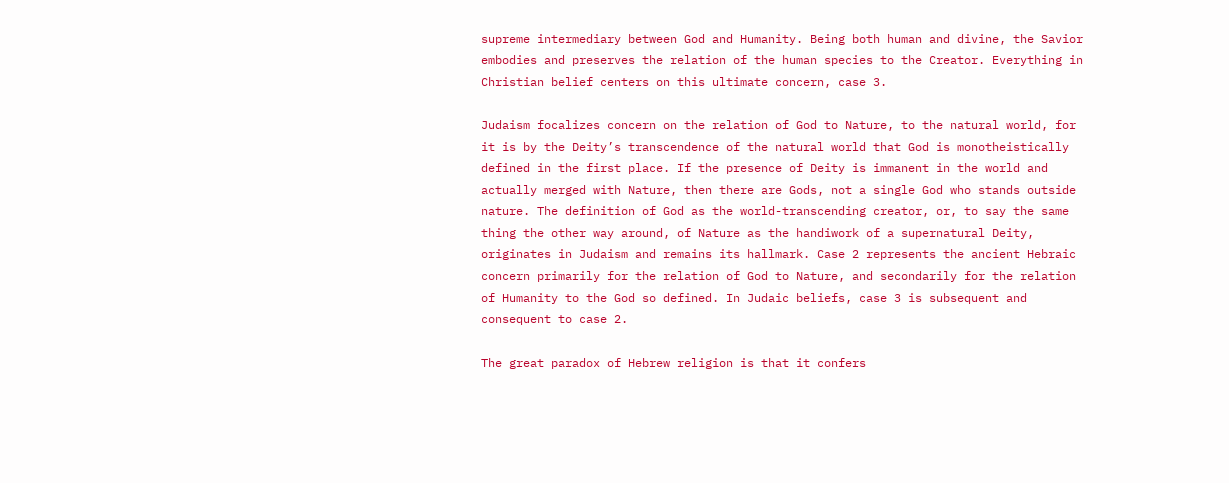supreme intermediary between God and Humanity. Being both human and divine, the Savior embodies and preserves the relation of the human species to the Creator. Everything in Christian belief centers on this ultimate concern, case 3.

Judaism focalizes concern on the relation of God to Nature, to the natural world, for it is by the Deity’s transcendence of the natural world that God is monotheistically defined in the first place. If the presence of Deity is immanent in the world and actually merged with Nature, then there are Gods, not a single God who stands outside nature. The definition of God as the world-transcending creator, or, to say the same thing the other way around, of Nature as the handiwork of a supernatural Deity, originates in Judaism and remains its hallmark. Case 2 represents the ancient Hebraic concern primarily for the relation of God to Nature, and secondarily for the relation of Humanity to the God so defined. In Judaic beliefs, case 3 is subsequent and consequent to case 2.

The great paradox of Hebrew religion is that it confers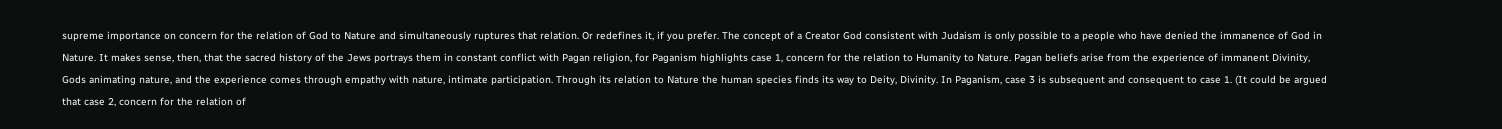supreme importance on concern for the relation of God to Nature and simultaneously ruptures that relation. Or redefines it, if you prefer. The concept of a Creator God consistent with Judaism is only possible to a people who have denied the immanence of God in Nature. It makes sense, then, that the sacred history of the Jews portrays them in constant conflict with Pagan religion, for Paganism highlights case 1, concern for the relation to Humanity to Nature. Pagan beliefs arise from the experience of immanent Divinity, Gods animating nature, and the experience comes through empathy with nature, intimate participation. Through its relation to Nature the human species finds its way to Deity, Divinity. In Paganism, case 3 is subsequent and consequent to case 1. (It could be argued that case 2, concern for the relation of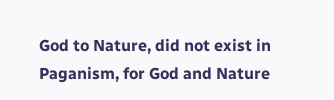God to Nature, did not exist in Paganism, for God and Nature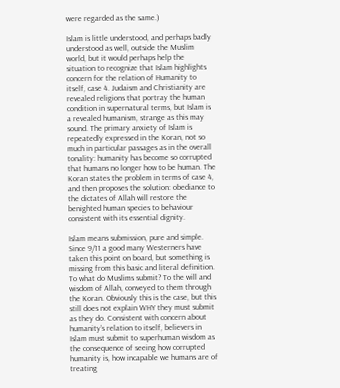were regarded as the same.)

Islam is little understood, and perhaps badly understood as well, outside the Muslim world, but it would perhaps help the situation to recognize that Islam highlights concern for the relation of Humanity to itself, case 4. Judaism and Christianity are revealed religions that portray the human condition in supernatural terms, but Islam is a revealed humanism, strange as this may sound. The primary anxiety of Islam is repeatedly expressed in the Koran, not so much in particular passages as in the overall tonality: humanity has become so corrupted that humans no longer how to be human. The Koran states the problem in terms of case 4, and then proposes the solution: obediance to the dictates of Allah will restore the benighted human species to behaviour consistent with its essential dignity.

Islam means submission, pure and simple. Since 9/11 a good many Westerners have taken this point on board, but something is missing from this basic and literal definition. To what do Muslims submit? To the will and wisdom of Allah, conveyed to them through the Koran. Obviously this is the case, but this still does not explain WHY they must submit as they do. Consistent with concern about humanity’s relation to itself, believers in Islam must submit to superhuman wisdom as the consequence of seeing how corrupted humanity is, how incapable we humans are of treating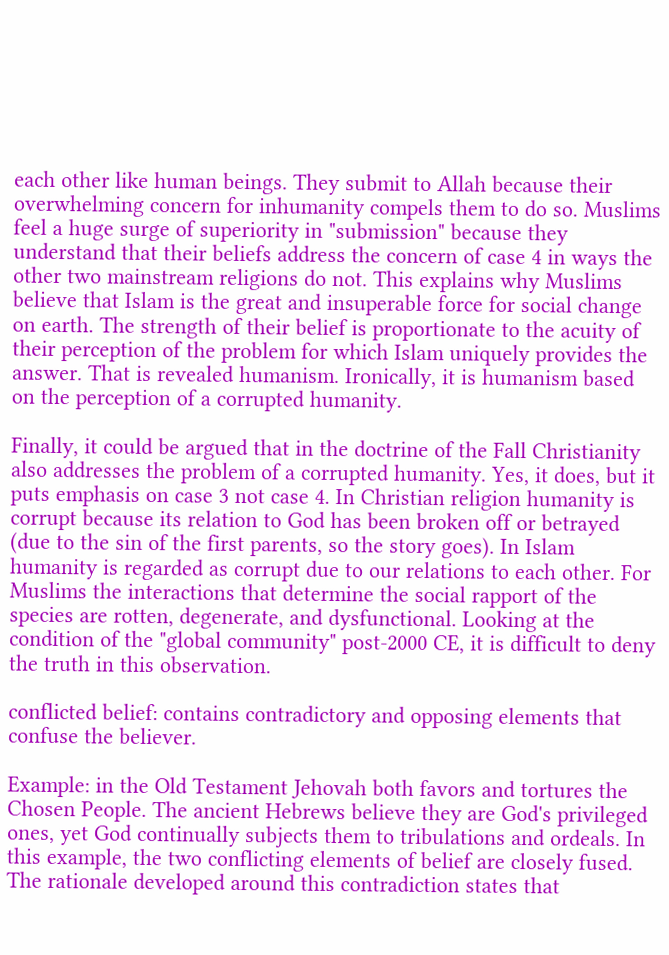each other like human beings. They submit to Allah because their overwhelming concern for inhumanity compels them to do so. Muslims feel a huge surge of superiority in "submission" because they understand that their beliefs address the concern of case 4 in ways the other two mainstream religions do not. This explains why Muslims believe that Islam is the great and insuperable force for social change on earth. The strength of their belief is proportionate to the acuity of their perception of the problem for which Islam uniquely provides the answer. That is revealed humanism. Ironically, it is humanism based on the perception of a corrupted humanity.

Finally, it could be argued that in the doctrine of the Fall Christianity also addresses the problem of a corrupted humanity. Yes, it does, but it puts emphasis on case 3 not case 4. In Christian religion humanity is corrupt because its relation to God has been broken off or betrayed (due to the sin of the first parents, so the story goes). In Islam humanity is regarded as corrupt due to our relations to each other. For Muslims the interactions that determine the social rapport of the species are rotten, degenerate, and dysfunctional. Looking at the condition of the "global community" post-2000 CE, it is difficult to deny the truth in this observation.

conflicted belief: contains contradictory and opposing elements that confuse the believer.

Example: in the Old Testament Jehovah both favors and tortures the Chosen People. The ancient Hebrews believe they are God's privileged ones, yet God continually subjects them to tribulations and ordeals. In this example, the two conflicting elements of belief are closely fused. The rationale developed around this contradiction states that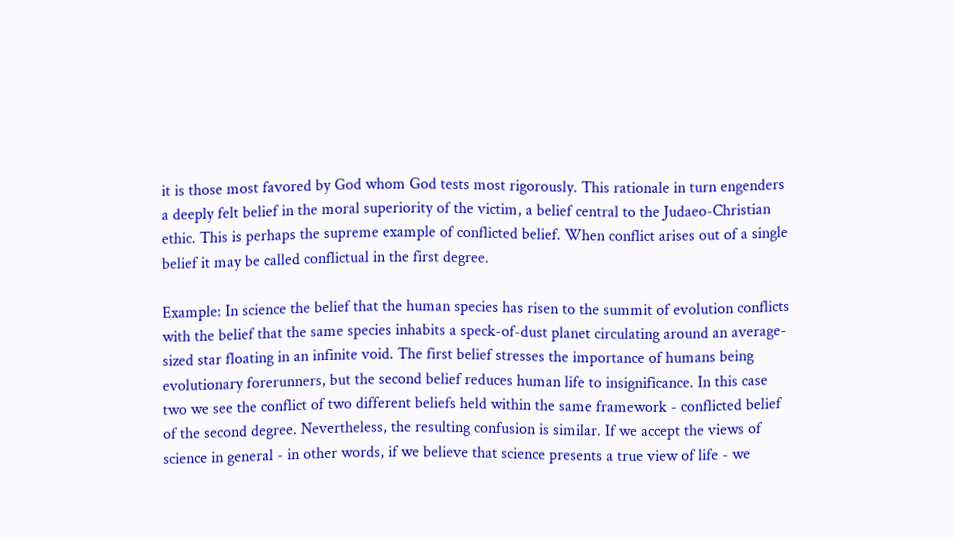it is those most favored by God whom God tests most rigorously. This rationale in turn engenders a deeply felt belief in the moral superiority of the victim, a belief central to the Judaeo-Christian ethic. This is perhaps the supreme example of conflicted belief. When conflict arises out of a single belief it may be called conflictual in the first degree.

Example: In science the belief that the human species has risen to the summit of evolution conflicts with the belief that the same species inhabits a speck-of-dust planet circulating around an average-sized star floating in an infinite void. The first belief stresses the importance of humans being evolutionary forerunners, but the second belief reduces human life to insignificance. In this case two we see the conflict of two different beliefs held within the same framework - conflicted belief of the second degree. Nevertheless, the resulting confusion is similar. If we accept the views of science in general - in other words, if we believe that science presents a true view of life - we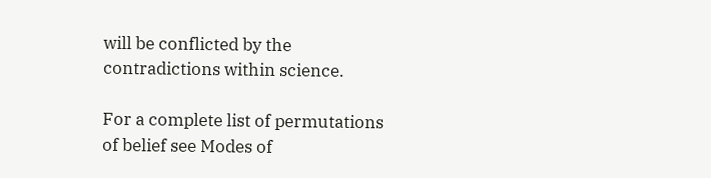will be conflicted by the contradictions within science.

For a complete list of permutations of belief see Modes of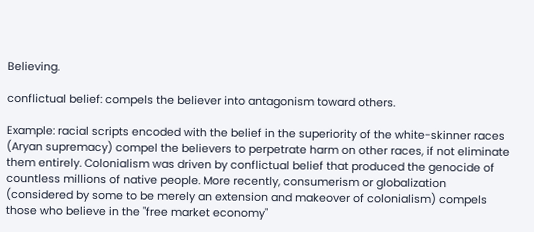Believing.

conflictual belief: compels the believer into antagonism toward others.

Example: racial scripts encoded with the belief in the superiority of the white-skinner races (Aryan supremacy) compel the believers to perpetrate harm on other races, if not eliminate them entirely. Colonialism was driven by conflictual belief that produced the genocide of countless millions of native people. More recently, consumerism or globalization (considered by some to be merely an extension and makeover of colonialism) compels those who believe in the "free market economy"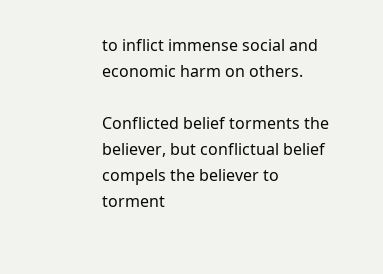to inflict immense social and economic harm on others.

Conflicted belief torments the believer, but conflictual belief compels the believer to torment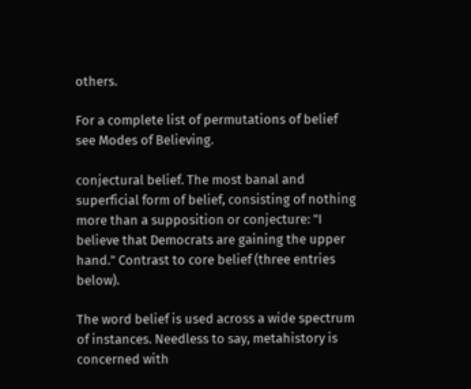others.

For a complete list of permutations of belief see Modes of Believing.

conjectural belief. The most banal and superficial form of belief, consisting of nothing more than a supposition or conjecture: "I believe that Democrats are gaining the upper hand." Contrast to core belief (three entries below).

The word belief is used across a wide spectrum of instances. Needless to say, metahistory is concerned with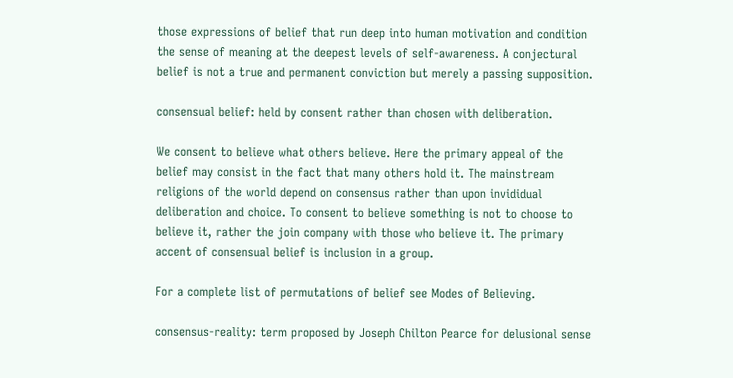those expressions of belief that run deep into human motivation and condition the sense of meaning at the deepest levels of self-awareness. A conjectural belief is not a true and permanent conviction but merely a passing supposition.

consensual belief: held by consent rather than chosen with deliberation.

We consent to believe what others believe. Here the primary appeal of the belief may consist in the fact that many others hold it. The mainstream religions of the world depend on consensus rather than upon invididual deliberation and choice. To consent to believe something is not to choose to believe it, rather the join company with those who believe it. The primary accent of consensual belief is inclusion in a group.

For a complete list of permutations of belief see Modes of Believing.

consensus-reality: term proposed by Joseph Chilton Pearce for delusional sense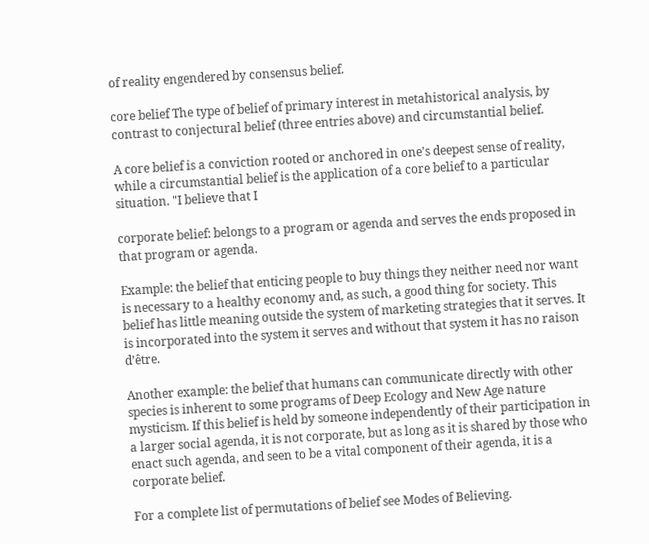of reality engendered by consensus belief.

core belief The type of belief of primary interest in metahistorical analysis, by contrast to conjectural belief (three entries above) and circumstantial belief.

A core belief is a conviction rooted or anchored in one's deepest sense of reality, while a circumstantial belief is the application of a core belief to a particular situation. "I believe that I

corporate belief: belongs to a program or agenda and serves the ends proposed in that program or agenda.

Example: the belief that enticing people to buy things they neither need nor want is necessary to a healthy economy and, as such, a good thing for society. This belief has little meaning outside the system of marketing strategies that it serves. It is incorporated into the system it serves and without that system it has no raison d’être.

Another example: the belief that humans can communicate directly with other species is inherent to some programs of Deep Ecology and New Age nature mysticism. If this belief is held by someone independently of their participation in a larger social agenda, it is not corporate, but as long as it is shared by those who enact such agenda, and seen to be a vital component of their agenda, it is a corporate belief.

For a complete list of permutations of belief see Modes of Believing.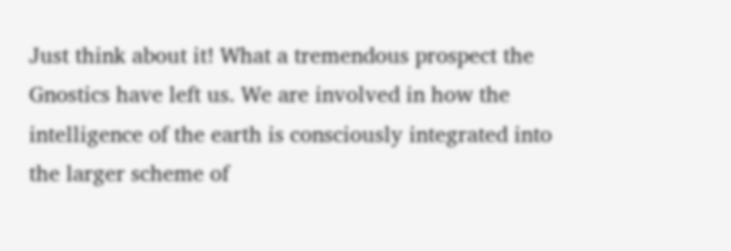Just think about it! What a tremendous prospect the Gnostics have left us. We are involved in how the intelligence of the earth is consciously integrated into the larger scheme of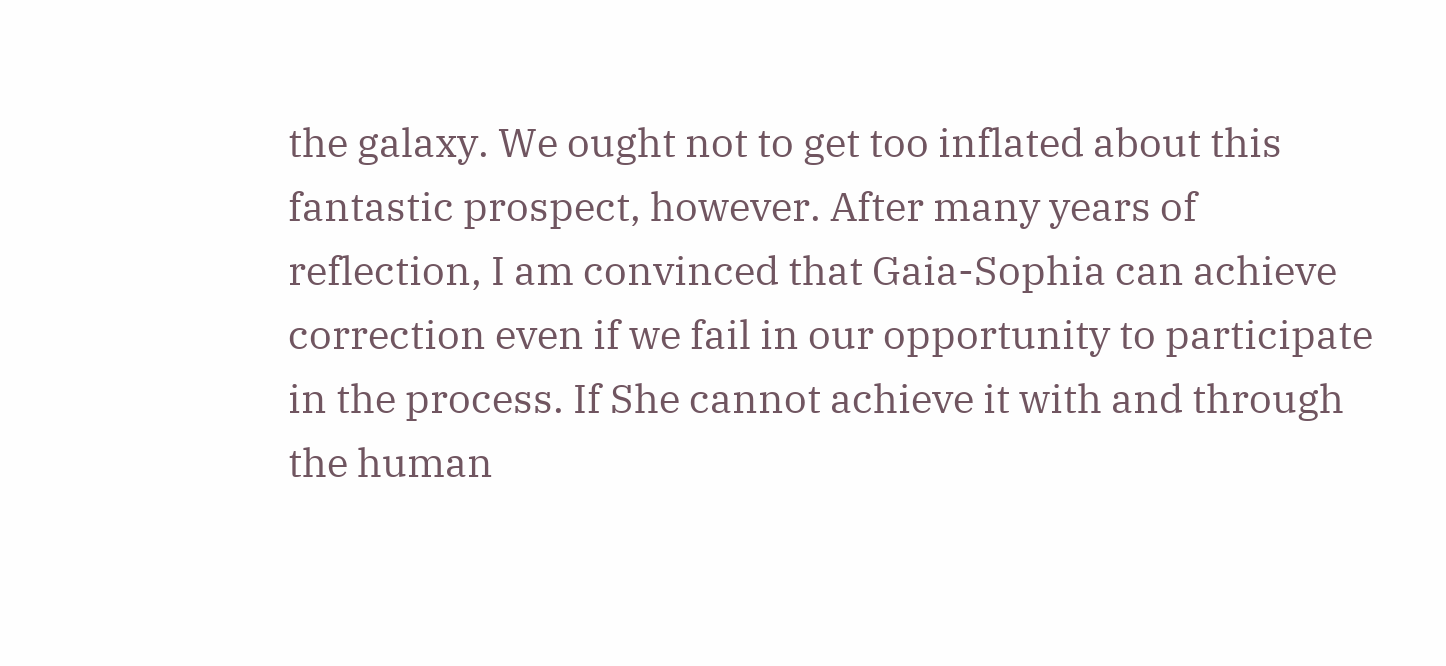the galaxy. We ought not to get too inflated about this fantastic prospect, however. After many years of reflection, I am convinced that Gaia-Sophia can achieve correction even if we fail in our opportunity to participate in the process. If She cannot achieve it with and through the human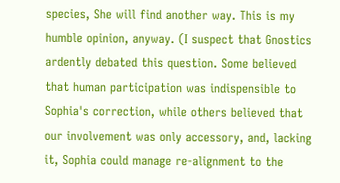species, She will find another way. This is my humble opinion, anyway. (I suspect that Gnostics ardently debated this question. Some believed that human participation was indispensible to Sophia's correction, while others believed that our involvement was only accessory, and, lacking it, Sophia could manage re-alignment to the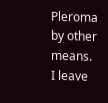Pleroma by other means. I leave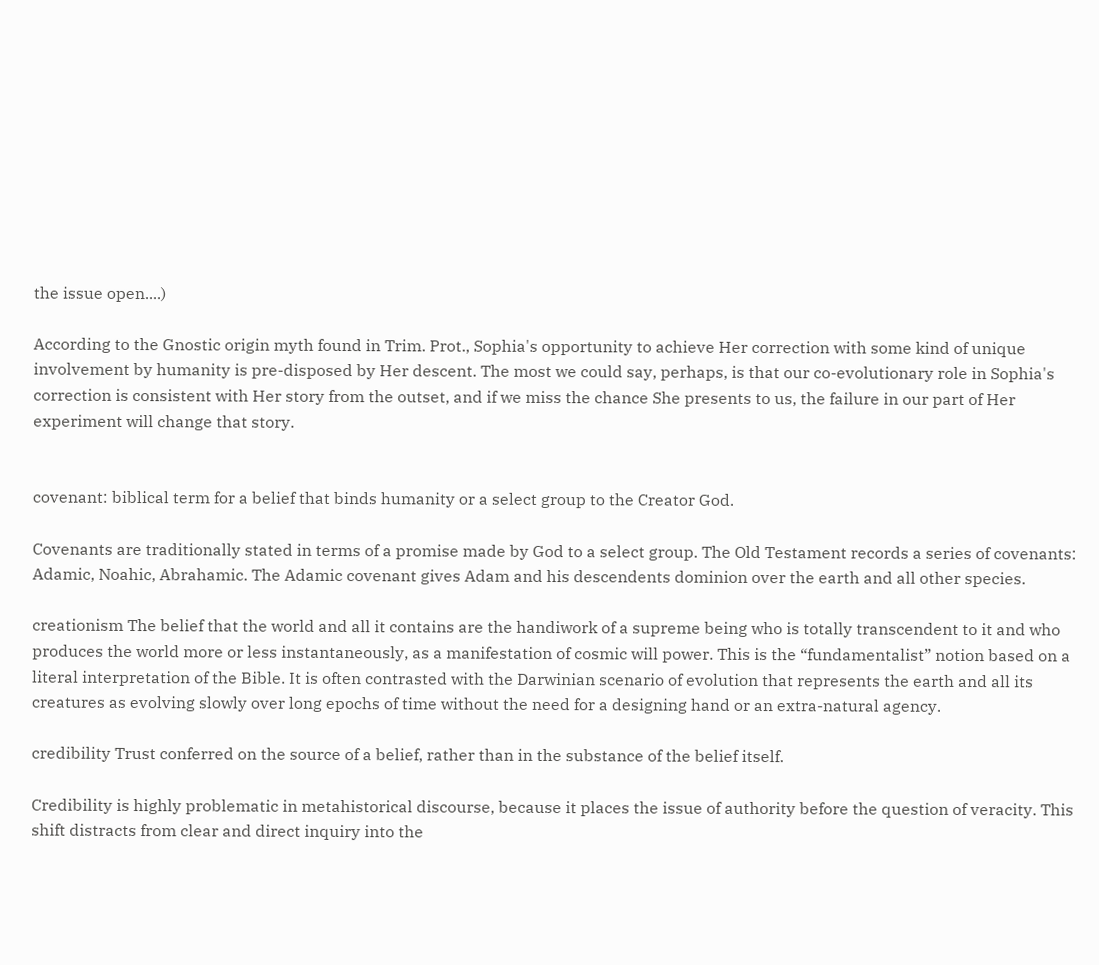the issue open....)

According to the Gnostic origin myth found in Trim. Prot., Sophia's opportunity to achieve Her correction with some kind of unique involvement by humanity is pre-disposed by Her descent. The most we could say, perhaps, is that our co-evolutionary role in Sophia's correction is consistent with Her story from the outset, and if we miss the chance She presents to us, the failure in our part of Her experiment will change that story.


covenant: biblical term for a belief that binds humanity or a select group to the Creator God.

Covenants are traditionally stated in terms of a promise made by God to a select group. The Old Testament records a series of covenants: Adamic, Noahic, Abrahamic. The Adamic covenant gives Adam and his descendents dominion over the earth and all other species.

creationism The belief that the world and all it contains are the handiwork of a supreme being who is totally transcendent to it and who produces the world more or less instantaneously, as a manifestation of cosmic will power. This is the “fundamentalist” notion based on a literal interpretation of the Bible. It is often contrasted with the Darwinian scenario of evolution that represents the earth and all its creatures as evolving slowly over long epochs of time without the need for a designing hand or an extra-natural agency.

credibility Trust conferred on the source of a belief, rather than in the substance of the belief itself.

Credibility is highly problematic in metahistorical discourse, because it places the issue of authority before the question of veracity. This shift distracts from clear and direct inquiry into the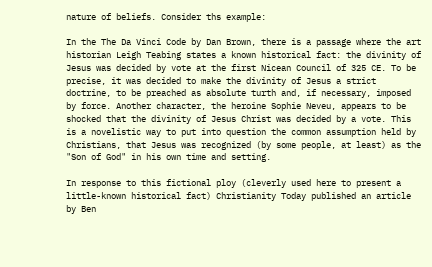nature of beliefs. Consider ths example:

In the The Da Vinci Code by Dan Brown, there is a passage where the art historian Leigh Teabing states a known historical fact: the divinity of Jesus was decided by vote at the first Nicean Council of 325 CE. To be precise, it was decided to make the divinity of Jesus a strict doctrine, to be preached as absolute turth and, if necessary, imposed by force. Another character, the heroine Sophie Neveu, appears to be shocked that the divinity of Jesus Christ was decided by a vote. This is a novelistic way to put into question the common assumption held by Christians, that Jesus was recognized (by some people, at least) as the "Son of God" in his own time and setting.

In response to this fictional ploy (cleverly used here to present a little-known historical fact) Christianity Today published an article by Ben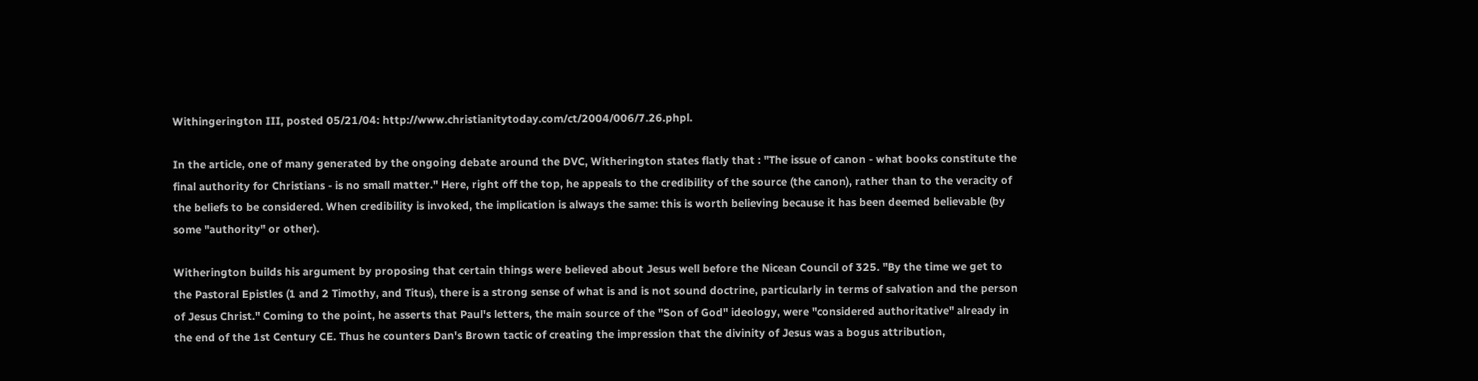Withingerington III, posted 05/21/04: http://www.christianitytoday.com/ct/2004/006/7.26.phpl.

In the article, one of many generated by the ongoing debate around the DVC, Witherington states flatly that : "The issue of canon - what books constitute the final authority for Christians - is no small matter." Here, right off the top, he appeals to the credibility of the source (the canon), rather than to the veracity of the beliefs to be considered. When credibility is invoked, the implication is always the same: this is worth believing because it has been deemed believable (by some "authority" or other).

Witherington builds his argument by proposing that certain things were believed about Jesus well before the Nicean Council of 325. "By the time we get to the Pastoral Epistles (1 and 2 Timothy, and Titus), there is a strong sense of what is and is not sound doctrine, particularly in terms of salvation and the person of Jesus Christ." Coming to the point, he asserts that Paul's letters, the main source of the "Son of God" ideology, were "considered authoritative" already in the end of the 1st Century CE. Thus he counters Dan's Brown tactic of creating the impression that the divinity of Jesus was a bogus attribution,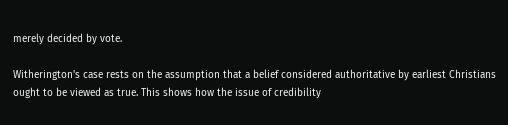merely decided by vote.

Witherington's case rests on the assumption that a belief considered authoritative by earliest Christians ought to be viewed as true. This shows how the issue of credibility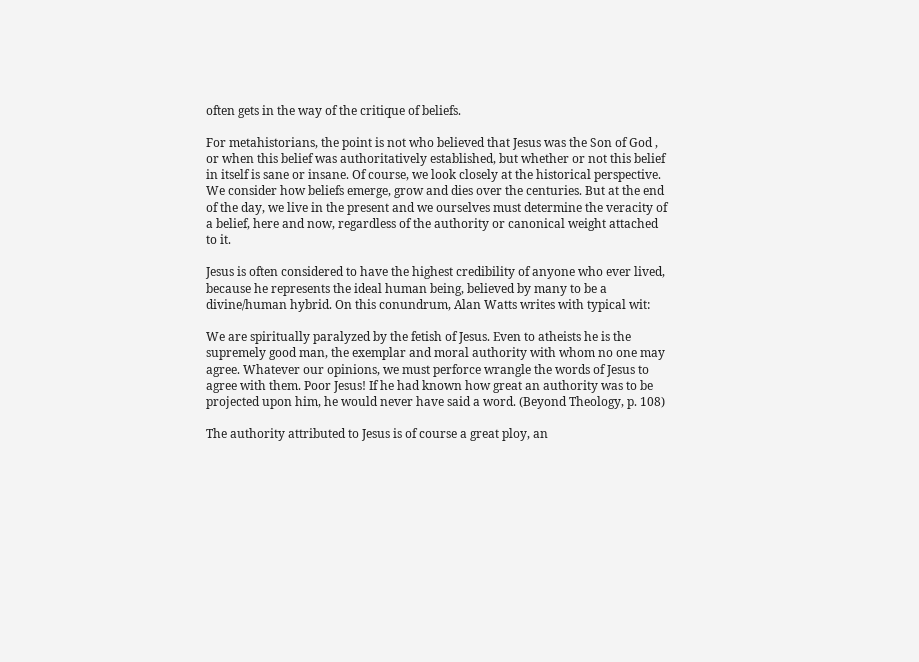often gets in the way of the critique of beliefs.

For metahistorians, the point is not who believed that Jesus was the Son of God , or when this belief was authoritatively established, but whether or not this belief in itself is sane or insane. Of course, we look closely at the historical perspective. We consider how beliefs emerge, grow and dies over the centuries. But at the end of the day, we live in the present and we ourselves must determine the veracity of a belief, here and now, regardless of the authority or canonical weight attached to it.

Jesus is often considered to have the highest credibility of anyone who ever lived, because he represents the ideal human being, believed by many to be a divine/human hybrid. On this conundrum, Alan Watts writes with typical wit:

We are spiritually paralyzed by the fetish of Jesus. Even to atheists he is the supremely good man, the exemplar and moral authority with whom no one may agree. Whatever our opinions, we must perforce wrangle the words of Jesus to agree with them. Poor Jesus! If he had known how great an authority was to be projected upon him, he would never have said a word. (Beyond Theology, p. 108)

The authority attributed to Jesus is of course a great ploy, an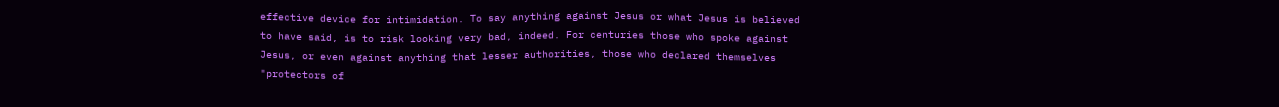effective device for intimidation. To say anything against Jesus or what Jesus is believed to have said, is to risk looking very bad, indeed. For centuries those who spoke against Jesus, or even against anything that lesser authorities, those who declared themselves "protectors of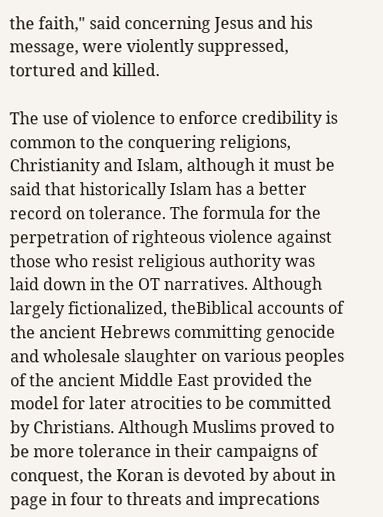the faith," said concerning Jesus and his message, were violently suppressed, tortured and killed.

The use of violence to enforce credibility is common to the conquering religions, Christianity and Islam, although it must be said that historically Islam has a better record on tolerance. The formula for the perpetration of righteous violence against those who resist religious authority was laid down in the OT narratives. Although largely fictionalized, theBiblical accounts of the ancient Hebrews committing genocide and wholesale slaughter on various peoples of the ancient Middle East provided the model for later atrocities to be committed by Christians. Although Muslims proved to be more tolerance in their campaigns of conquest, the Koran is devoted by about in page in four to threats and imprecations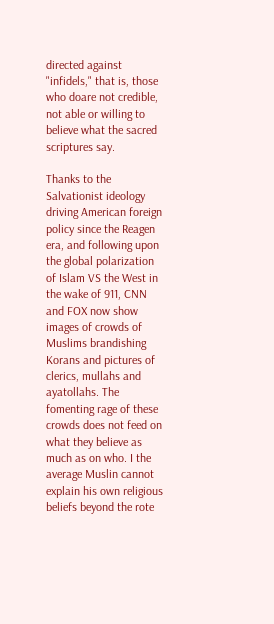directed against "infidels," that is, those who doare not credible, not able or willing to believe what the sacred scriptures say.

Thanks to the Salvationist ideology driving American foreign policy since the Reagen era, and following upon the global polarization of Islam VS the West in the wake of 911, CNN and FOX now show images of crowds of Muslims brandishing Korans and pictures of clerics, mullahs and ayatollahs. The fomenting rage of these crowds does not feed on what they believe as much as on who. I the average Muslin cannot explain his own religious beliefs beyond the rote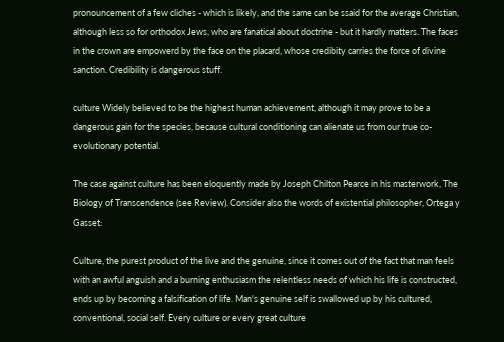pronouncement of a few cliches - which is likely, and the same can be ssaid for the average Christian, although less so for orthodox Jews, who are fanatical about doctrine - but it hardly matters. The faces in the crown are empowerd by the face on the placard, whose credibity carries the force of divine sanction. Credibility is dangerous stuff.

culture Widely believed to be the highest human achievement, although it may prove to be a dangerous gain for the species, because cultural conditioning can alienate us from our true co-evolutionary potential.

The case against culture has been eloquently made by Joseph Chilton Pearce in his masterwork, The Biology of Transcendence (see Review). Consider also the words of existential philosopher, Ortega y Gasset:

Culture, the purest product of the live and the genuine, since it comes out of the fact that man feels with an awful anguish and a burning enthusiasm the relentless needs of which his life is constructed, ends up by becoming a falsification of life. Man's genuine self is swallowed up by his cultured, conventional, social self. Every culture or every great culture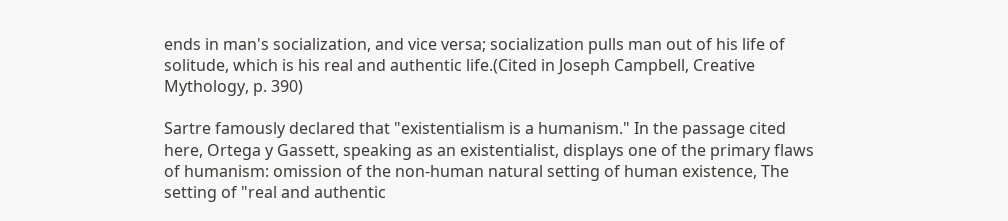ends in man's socialization, and vice versa; socialization pulls man out of his life of solitude, which is his real and authentic life.(Cited in Joseph Campbell, Creative Mythology, p. 390)

Sartre famously declared that "existentialism is a humanism." In the passage cited here, Ortega y Gassett, speaking as an existentialist, displays one of the primary flaws of humanism: omission of the non-human natural setting of human existence, The setting of "real and authentic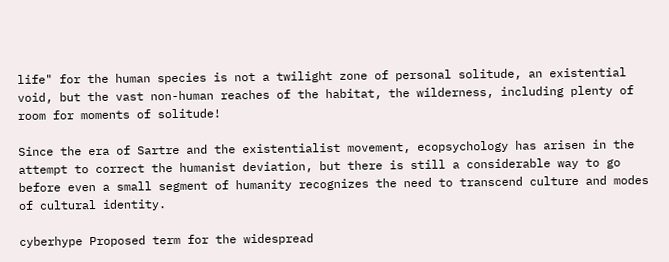life" for the human species is not a twilight zone of personal solitude, an existential void, but the vast non-human reaches of the habitat, the wilderness, including plenty of room for moments of solitude!

Since the era of Sartre and the existentialist movement, ecopsychology has arisen in the attempt to correct the humanist deviation, but there is still a considerable way to go before even a small segment of humanity recognizes the need to transcend culture and modes of cultural identity.

cyberhype Proposed term for the widespread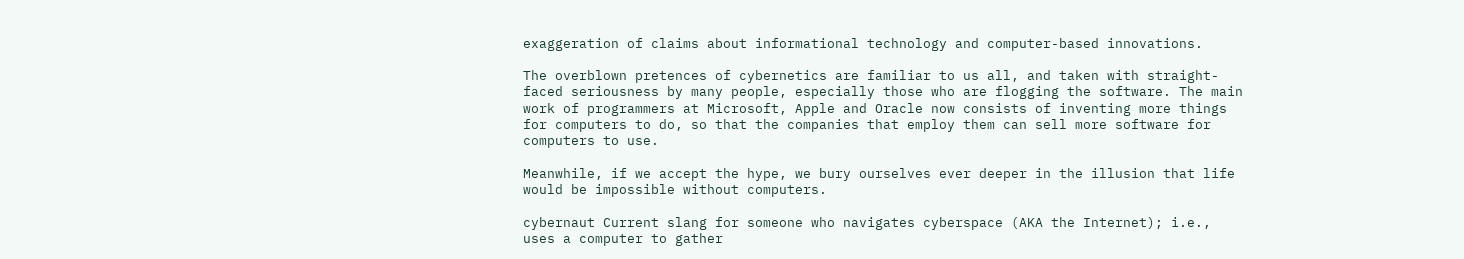exaggeration of claims about informational technology and computer-based innovations.

The overblown pretences of cybernetics are familiar to us all, and taken with straight-faced seriousness by many people, especially those who are flogging the software. The main work of programmers at Microsoft, Apple and Oracle now consists of inventing more things for computers to do, so that the companies that employ them can sell more software for computers to use.

Meanwhile, if we accept the hype, we bury ourselves ever deeper in the illusion that life would be impossible without computers.

cybernaut Current slang for someone who navigates cyberspace (AKA the Internet); i.e., uses a computer to gather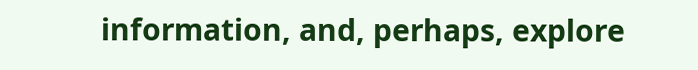information, and, perhaps, explore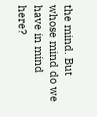the mind. But whose mind do we have in mind here?